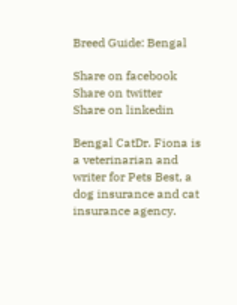Breed Guide: Bengal

Share on facebook
Share on twitter
Share on linkedin

Bengal CatDr. Fiona is a veterinarian and writer for Pets Best, a dog insurance and cat insurance agency.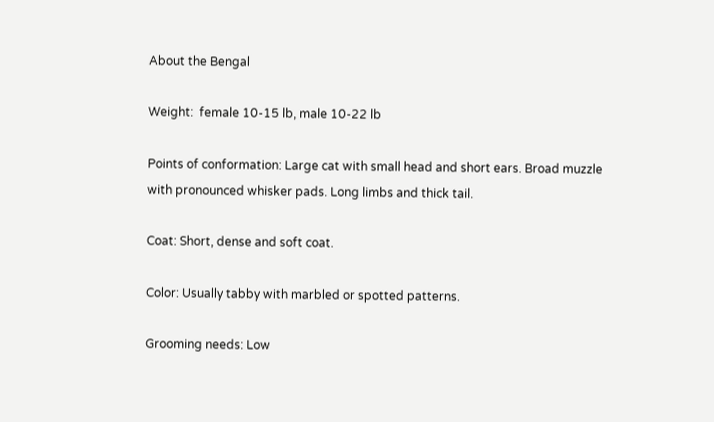About the Bengal

Weight:  female 10-15 lb, male 10-22 lb

Points of conformation: Large cat with small head and short ears. Broad muzzle with pronounced whisker pads. Long limbs and thick tail.

Coat: Short, dense and soft coat.

Color: Usually tabby with marbled or spotted patterns.

Grooming needs: Low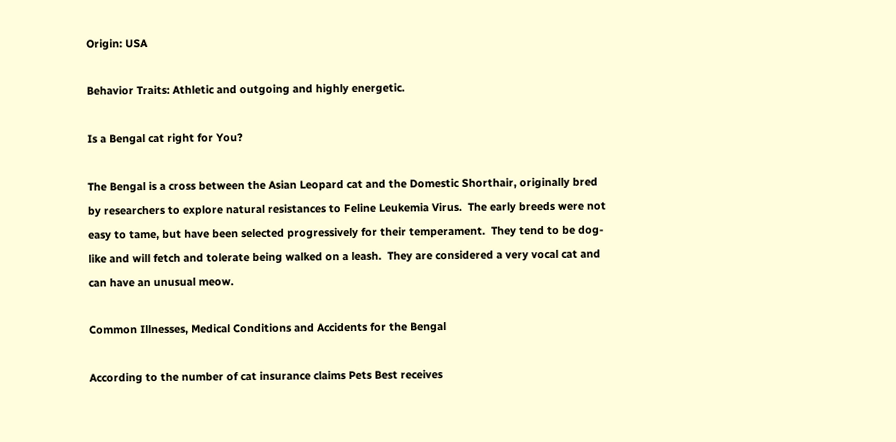Origin: USA

Behavior Traits: Athletic and outgoing and highly energetic.

Is a Bengal cat right for You?

The Bengal is a cross between the Asian Leopard cat and the Domestic Shorthair, originally bred by researchers to explore natural resistances to Feline Leukemia Virus.  The early breeds were not easy to tame, but have been selected progressively for their temperament.  They tend to be dog-like and will fetch and tolerate being walked on a leash.  They are considered a very vocal cat and can have an unusual meow.

Common Illnesses, Medical Conditions and Accidents for the Bengal

According to the number of cat insurance claims Pets Best receives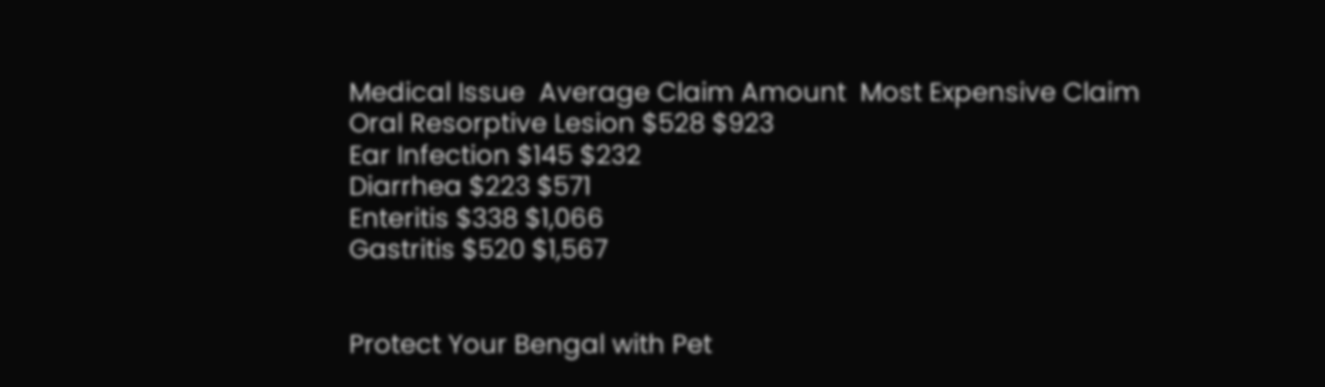Medical Issue  Average Claim Amount  Most Expensive Claim
Oral Resorptive Lesion $528 $923
Ear Infection $145 $232
Diarrhea $223 $571
Enteritis $338 $1,066
Gastritis $520 $1,567


Protect Your Bengal with Pet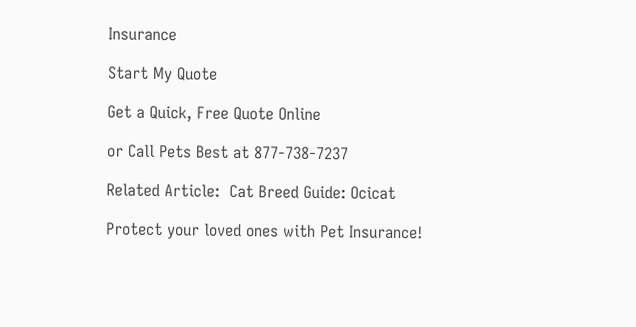Insurance

Start My Quote

Get a Quick, Free Quote Online

or Call Pets Best at 877-738-7237

Related Article:  Cat Breed Guide: Ocicat

Protect your loved ones with Pet Insurance!